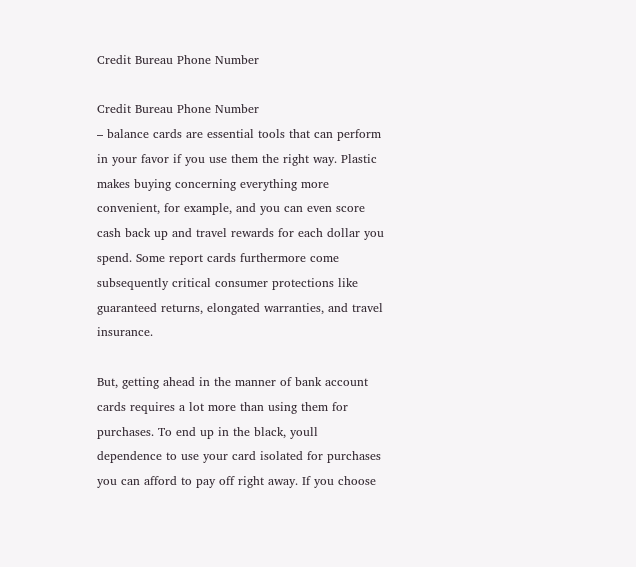Credit Bureau Phone Number

Credit Bureau Phone Number
– balance cards are essential tools that can perform in your favor if you use them the right way. Plastic makes buying concerning everything more convenient, for example, and you can even score cash back up and travel rewards for each dollar you spend. Some report cards furthermore come subsequently critical consumer protections like guaranteed returns, elongated warranties, and travel insurance.

But, getting ahead in the manner of bank account cards requires a lot more than using them for purchases. To end up in the black, youll dependence to use your card isolated for purchases you can afford to pay off right away. If you choose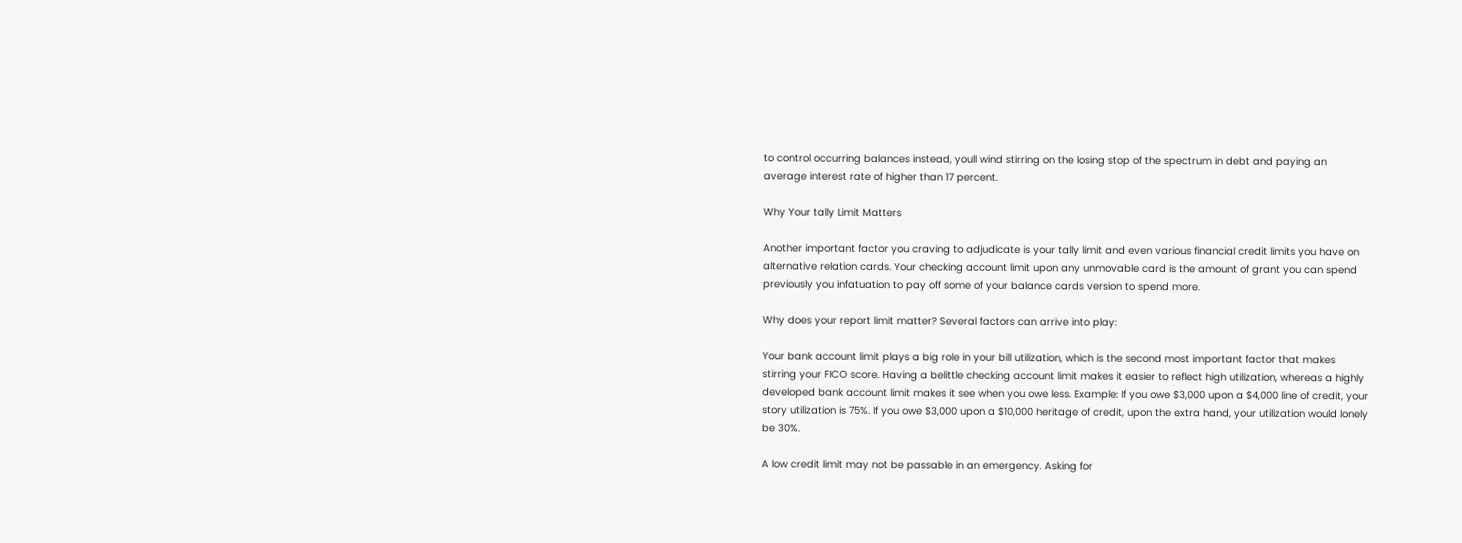to control occurring balances instead, youll wind stirring on the losing stop of the spectrum in debt and paying an average interest rate of higher than 17 percent.

Why Your tally Limit Matters

Another important factor you craving to adjudicate is your tally limit and even various financial credit limits you have on alternative relation cards. Your checking account limit upon any unmovable card is the amount of grant you can spend previously you infatuation to pay off some of your balance cards version to spend more.

Why does your report limit matter? Several factors can arrive into play:

Your bank account limit plays a big role in your bill utilization, which is the second most important factor that makes stirring your FICO score. Having a belittle checking account limit makes it easier to reflect high utilization, whereas a highly developed bank account limit makes it see when you owe less. Example: If you owe $3,000 upon a $4,000 line of credit, your story utilization is 75%. If you owe $3,000 upon a $10,000 heritage of credit, upon the extra hand, your utilization would lonely be 30%.

A low credit limit may not be passable in an emergency. Asking for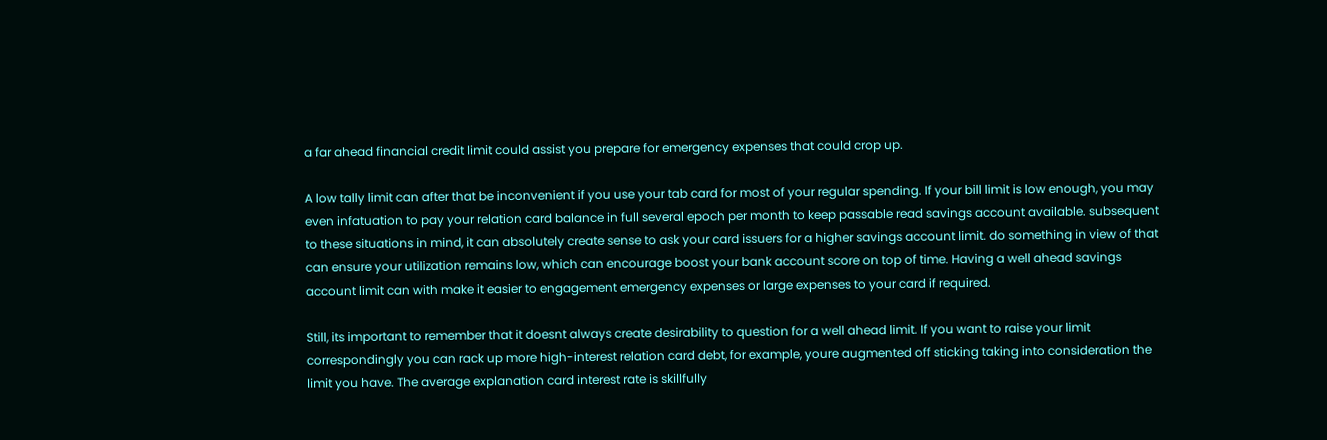a far ahead financial credit limit could assist you prepare for emergency expenses that could crop up.

A low tally limit can after that be inconvenient if you use your tab card for most of your regular spending. If your bill limit is low enough, you may even infatuation to pay your relation card balance in full several epoch per month to keep passable read savings account available. subsequent to these situations in mind, it can absolutely create sense to ask your card issuers for a higher savings account limit. do something in view of that can ensure your utilization remains low, which can encourage boost your bank account score on top of time. Having a well ahead savings account limit can with make it easier to engagement emergency expenses or large expenses to your card if required.

Still, its important to remember that it doesnt always create desirability to question for a well ahead limit. If you want to raise your limit correspondingly you can rack up more high-interest relation card debt, for example, youre augmented off sticking taking into consideration the limit you have. The average explanation card interest rate is skillfully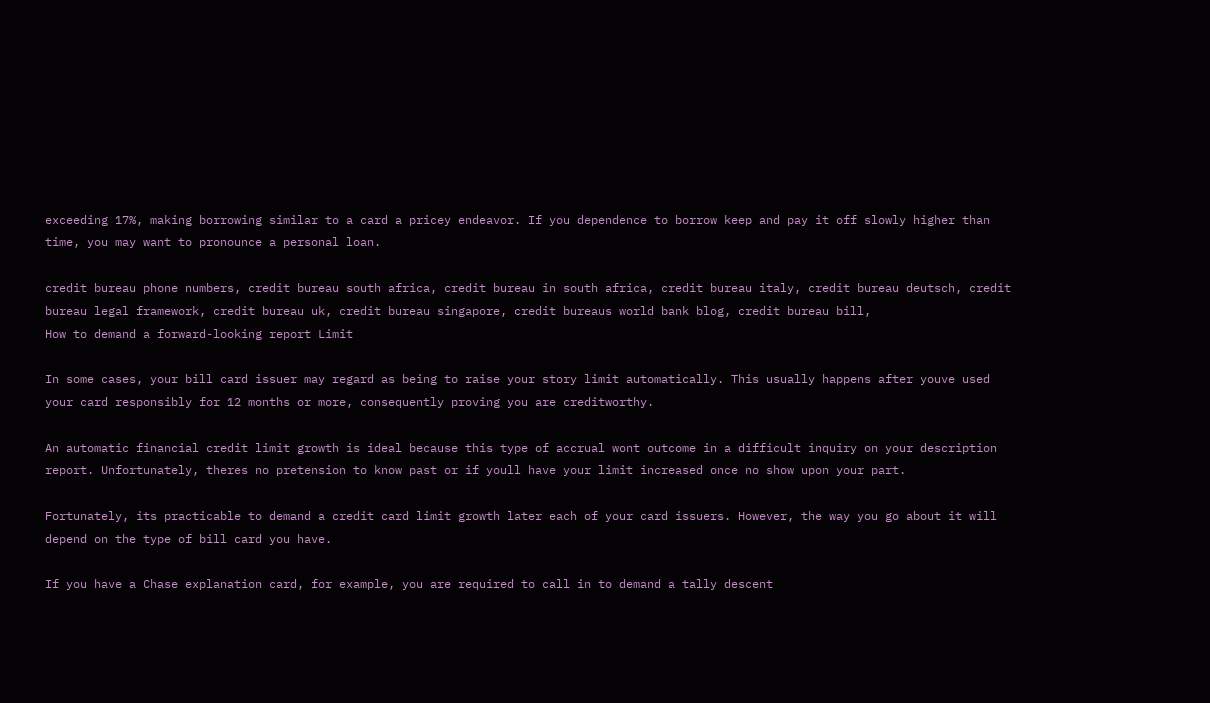exceeding 17%, making borrowing similar to a card a pricey endeavor. If you dependence to borrow keep and pay it off slowly higher than time, you may want to pronounce a personal loan.

credit bureau phone numbers, credit bureau south africa, credit bureau in south africa, credit bureau italy, credit bureau deutsch, credit bureau legal framework, credit bureau uk, credit bureau singapore, credit bureaus world bank blog, credit bureau bill,
How to demand a forward-looking report Limit

In some cases, your bill card issuer may regard as being to raise your story limit automatically. This usually happens after youve used your card responsibly for 12 months or more, consequently proving you are creditworthy.

An automatic financial credit limit growth is ideal because this type of accrual wont outcome in a difficult inquiry on your description report. Unfortunately, theres no pretension to know past or if youll have your limit increased once no show upon your part.

Fortunately, its practicable to demand a credit card limit growth later each of your card issuers. However, the way you go about it will depend on the type of bill card you have.

If you have a Chase explanation card, for example, you are required to call in to demand a tally descent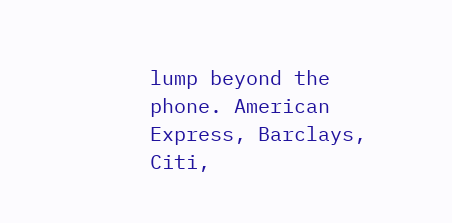lump beyond the phone. American Express, Barclays, Citi,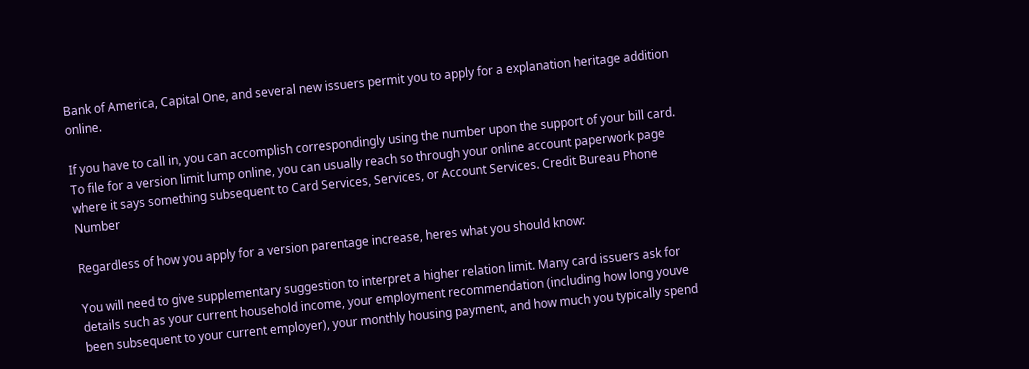Bank of America, Capital One, and several new issuers permit you to apply for a explanation heritage addition online.

If you have to call in, you can accomplish correspondingly using the number upon the support of your bill card. To file for a version limit lump online, you can usually reach so through your online account paperwork page where it says something subsequent to Card Services, Services, or Account Services. Credit Bureau Phone Number

Regardless of how you apply for a version parentage increase, heres what you should know:

You will need to give supplementary suggestion to interpret a higher relation limit. Many card issuers ask for details such as your current household income, your employment recommendation (including how long youve been subsequent to your current employer), your monthly housing payment, and how much you typically spend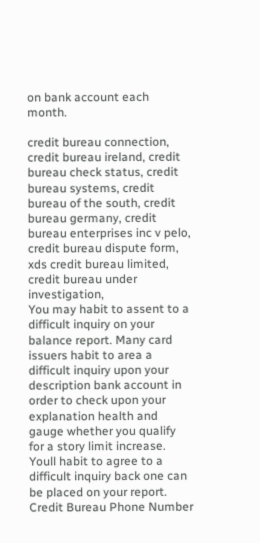on bank account each month.

credit bureau connection, credit bureau ireland, credit bureau check status, credit bureau systems, credit bureau of the south, credit bureau germany, credit bureau enterprises inc v pelo, credit bureau dispute form, xds credit bureau limited, credit bureau under investigation,
You may habit to assent to a difficult inquiry on your balance report. Many card issuers habit to area a difficult inquiry upon your description bank account in order to check upon your explanation health and gauge whether you qualify for a story limit increase. Youll habit to agree to a difficult inquiry back one can be placed on your report. Credit Bureau Phone Number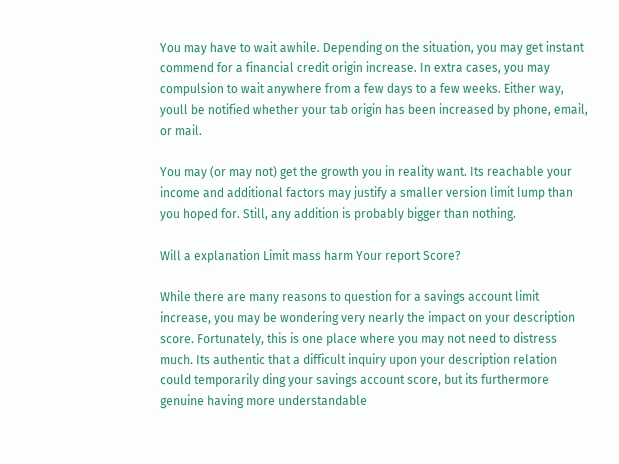You may have to wait awhile. Depending on the situation, you may get instant commend for a financial credit origin increase. In extra cases, you may compulsion to wait anywhere from a few days to a few weeks. Either way, youll be notified whether your tab origin has been increased by phone, email, or mail.

You may (or may not) get the growth you in reality want. Its reachable your income and additional factors may justify a smaller version limit lump than you hoped for. Still, any addition is probably bigger than nothing.

Will a explanation Limit mass harm Your report Score?

While there are many reasons to question for a savings account limit increase, you may be wondering very nearly the impact on your description score. Fortunately, this is one place where you may not need to distress much. Its authentic that a difficult inquiry upon your description relation could temporarily ding your savings account score, but its furthermore genuine having more understandable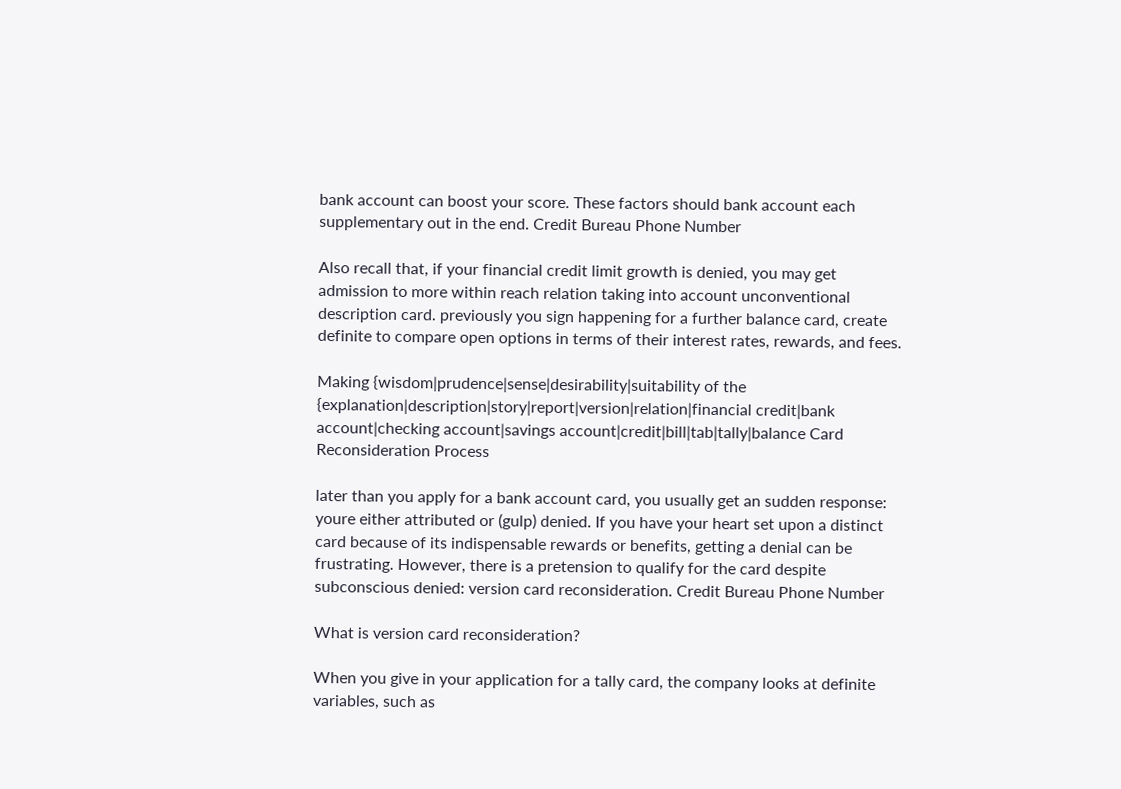bank account can boost your score. These factors should bank account each supplementary out in the end. Credit Bureau Phone Number

Also recall that, if your financial credit limit growth is denied, you may get admission to more within reach relation taking into account unconventional description card. previously you sign happening for a further balance card, create definite to compare open options in terms of their interest rates, rewards, and fees.

Making {wisdom|prudence|sense|desirability|suitability of the {explanation|description|story|report|version|relation|financial credit|bank account|checking account|savings account|credit|bill|tab|tally|balance Card Reconsideration Process

later than you apply for a bank account card, you usually get an sudden response: youre either attributed or (gulp) denied. If you have your heart set upon a distinct card because of its indispensable rewards or benefits, getting a denial can be frustrating. However, there is a pretension to qualify for the card despite subconscious denied: version card reconsideration. Credit Bureau Phone Number

What is version card reconsideration?

When you give in your application for a tally card, the company looks at definite variables, such as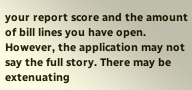your report score and the amount of bill lines you have open. However, the application may not say the full story. There may be extenuating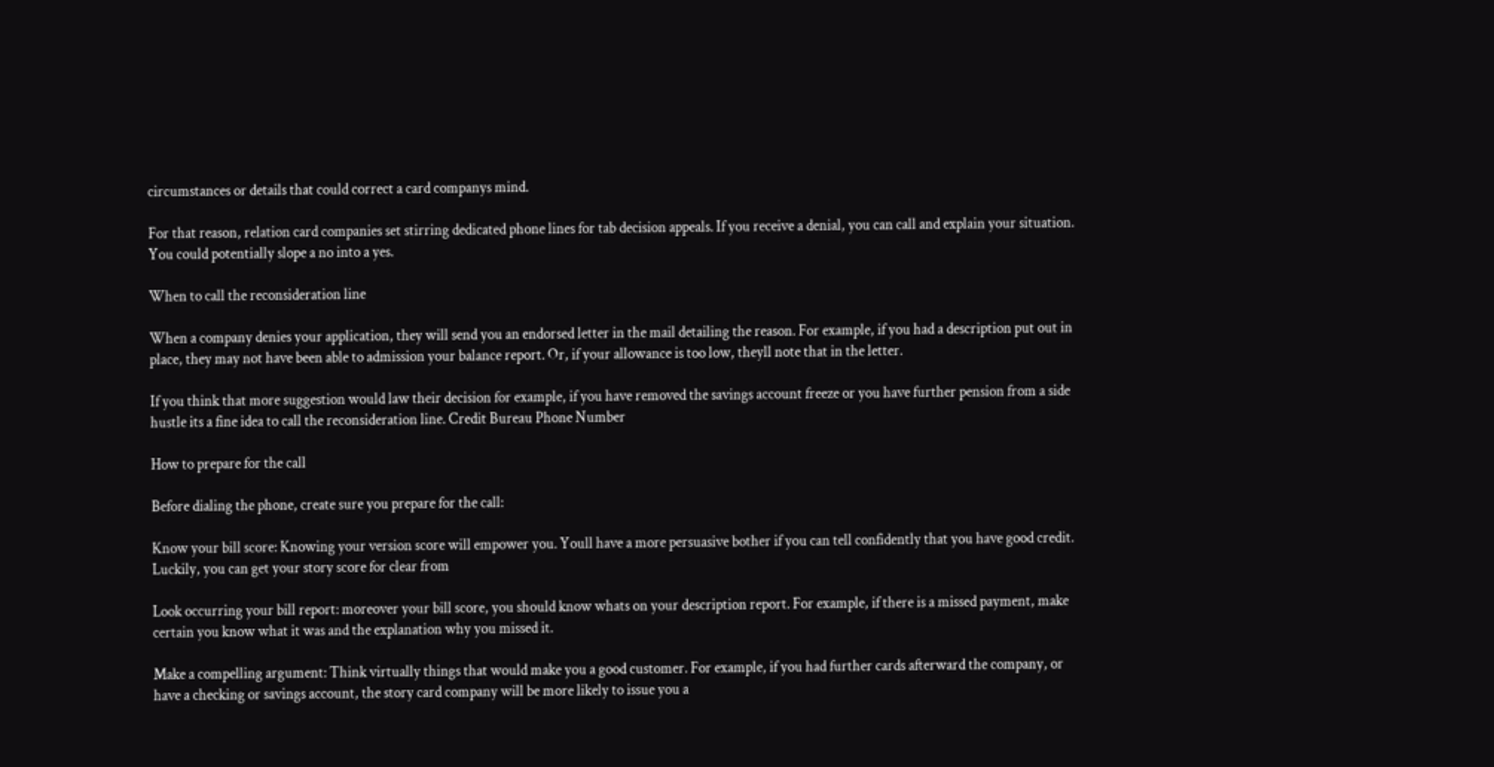circumstances or details that could correct a card companys mind.

For that reason, relation card companies set stirring dedicated phone lines for tab decision appeals. If you receive a denial, you can call and explain your situation. You could potentially slope a no into a yes.

When to call the reconsideration line

When a company denies your application, they will send you an endorsed letter in the mail detailing the reason. For example, if you had a description put out in place, they may not have been able to admission your balance report. Or, if your allowance is too low, theyll note that in the letter.

If you think that more suggestion would law their decision for example, if you have removed the savings account freeze or you have further pension from a side hustle its a fine idea to call the reconsideration line. Credit Bureau Phone Number

How to prepare for the call

Before dialing the phone, create sure you prepare for the call:

Know your bill score: Knowing your version score will empower you. Youll have a more persuasive bother if you can tell confidently that you have good credit. Luckily, you can get your story score for clear from

Look occurring your bill report: moreover your bill score, you should know whats on your description report. For example, if there is a missed payment, make certain you know what it was and the explanation why you missed it.

Make a compelling argument: Think virtually things that would make you a good customer. For example, if you had further cards afterward the company, or have a checking or savings account, the story card company will be more likely to issue you a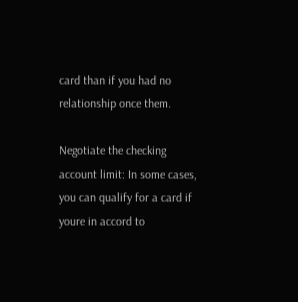card than if you had no relationship once them.

Negotiate the checking account limit: In some cases, you can qualify for a card if youre in accord to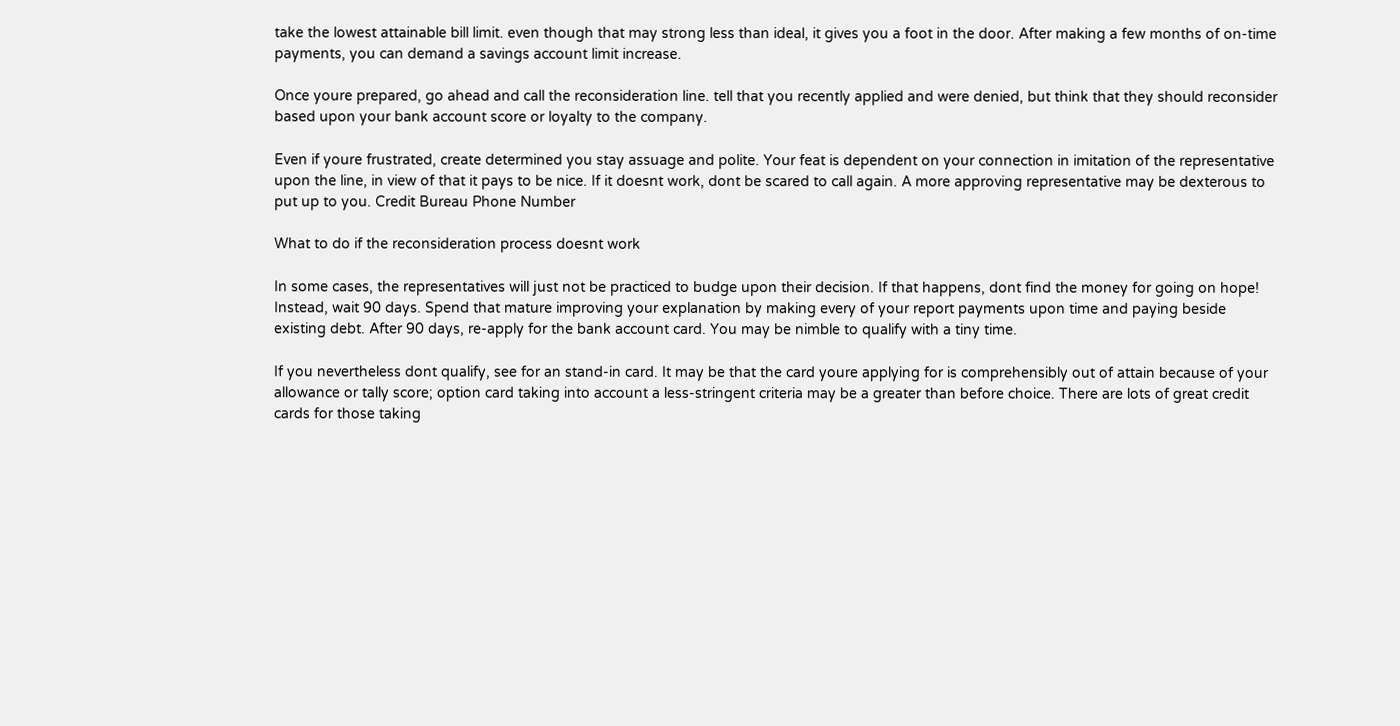take the lowest attainable bill limit. even though that may strong less than ideal, it gives you a foot in the door. After making a few months of on-time payments, you can demand a savings account limit increase.

Once youre prepared, go ahead and call the reconsideration line. tell that you recently applied and were denied, but think that they should reconsider based upon your bank account score or loyalty to the company.

Even if youre frustrated, create determined you stay assuage and polite. Your feat is dependent on your connection in imitation of the representative upon the line, in view of that it pays to be nice. If it doesnt work, dont be scared to call again. A more approving representative may be dexterous to put up to you. Credit Bureau Phone Number

What to do if the reconsideration process doesnt work

In some cases, the representatives will just not be practiced to budge upon their decision. If that happens, dont find the money for going on hope! Instead, wait 90 days. Spend that mature improving your explanation by making every of your report payments upon time and paying beside existing debt. After 90 days, re-apply for the bank account card. You may be nimble to qualify with a tiny time.

If you nevertheless dont qualify, see for an stand-in card. It may be that the card youre applying for is comprehensibly out of attain because of your allowance or tally score; option card taking into account a less-stringent criteria may be a greater than before choice. There are lots of great credit cards for those taking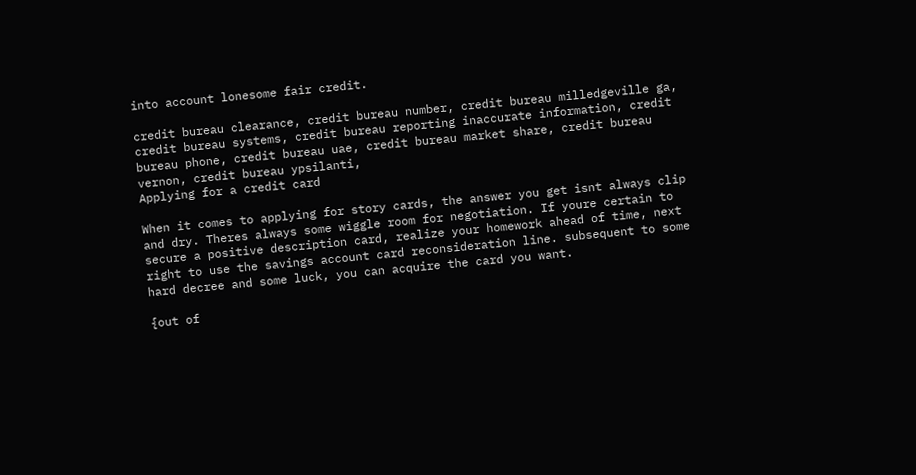into account lonesome fair credit.

credit bureau clearance, credit bureau number, credit bureau milledgeville ga, credit bureau systems, credit bureau reporting inaccurate information, credit bureau phone, credit bureau uae, credit bureau market share, credit bureau vernon, credit bureau ypsilanti,
Applying for a credit card

When it comes to applying for story cards, the answer you get isnt always clip and dry. Theres always some wiggle room for negotiation. If youre certain to secure a positive description card, realize your homework ahead of time, next right to use the savings account card reconsideration line. subsequent to some hard decree and some luck, you can acquire the card you want.

{out of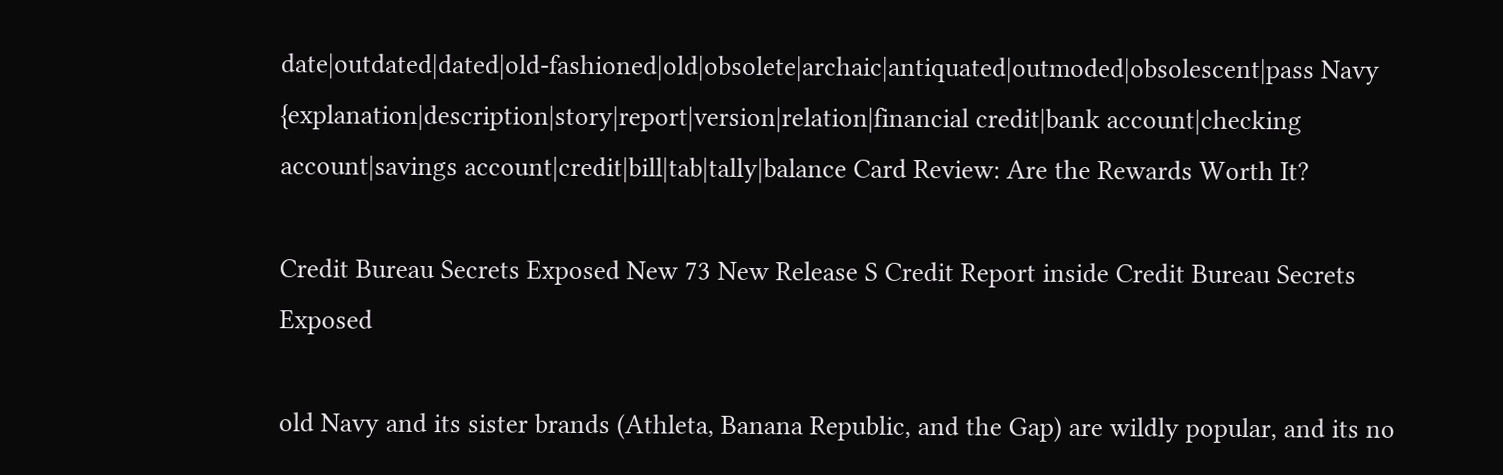date|outdated|dated|old-fashioned|old|obsolete|archaic|antiquated|outmoded|obsolescent|pass Navy {explanation|description|story|report|version|relation|financial credit|bank account|checking account|savings account|credit|bill|tab|tally|balance Card Review: Are the Rewards Worth It?

Credit Bureau Secrets Exposed New 73 New Release S Credit Report inside Credit Bureau Secrets Exposed

old Navy and its sister brands (Athleta, Banana Republic, and the Gap) are wildly popular, and its no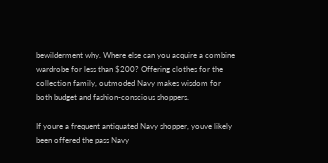bewilderment why. Where else can you acquire a combine wardrobe for less than $200? Offering clothes for the collection family, outmoded Navy makes wisdom for both budget and fashion-conscious shoppers.

If youre a frequent antiquated Navy shopper, youve likely been offered the pass Navy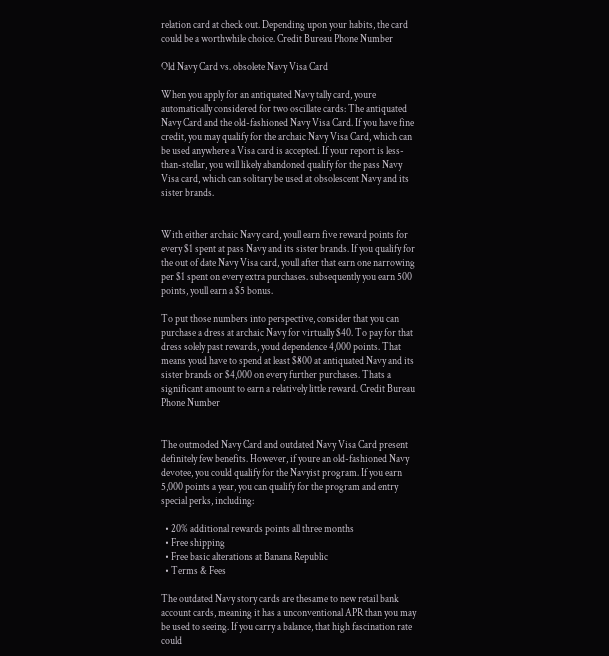relation card at check out. Depending upon your habits, the card could be a worthwhile choice. Credit Bureau Phone Number

Old Navy Card vs. obsolete Navy Visa Card

When you apply for an antiquated Navy tally card, youre automatically considered for two oscillate cards: The antiquated Navy Card and the old-fashioned Navy Visa Card. If you have fine credit, you may qualify for the archaic Navy Visa Card, which can be used anywhere a Visa card is accepted. If your report is less-than-stellar, you will likely abandoned qualify for the pass Navy Visa card, which can solitary be used at obsolescent Navy and its sister brands.


With either archaic Navy card, youll earn five reward points for every $1 spent at pass Navy and its sister brands. If you qualify for the out of date Navy Visa card, youll after that earn one narrowing per $1 spent on every extra purchases. subsequently you earn 500 points, youll earn a $5 bonus.

To put those numbers into perspective, consider that you can purchase a dress at archaic Navy for virtually $40. To pay for that dress solely past rewards, youd dependence 4,000 points. That means youd have to spend at least $800 at antiquated Navy and its sister brands or $4,000 on every further purchases. Thats a significant amount to earn a relatively little reward. Credit Bureau Phone Number


The outmoded Navy Card and outdated Navy Visa Card present definitely few benefits. However, if youre an old-fashioned Navy devotee, you could qualify for the Navyist program. If you earn 5,000 points a year, you can qualify for the program and entry special perks, including:

  • 20% additional rewards points all three months
  • Free shipping
  • Free basic alterations at Banana Republic
  • Terms & Fees

The outdated Navy story cards are thesame to new retail bank account cards, meaning it has a unconventional APR than you may be used to seeing. If you carry a balance, that high fascination rate could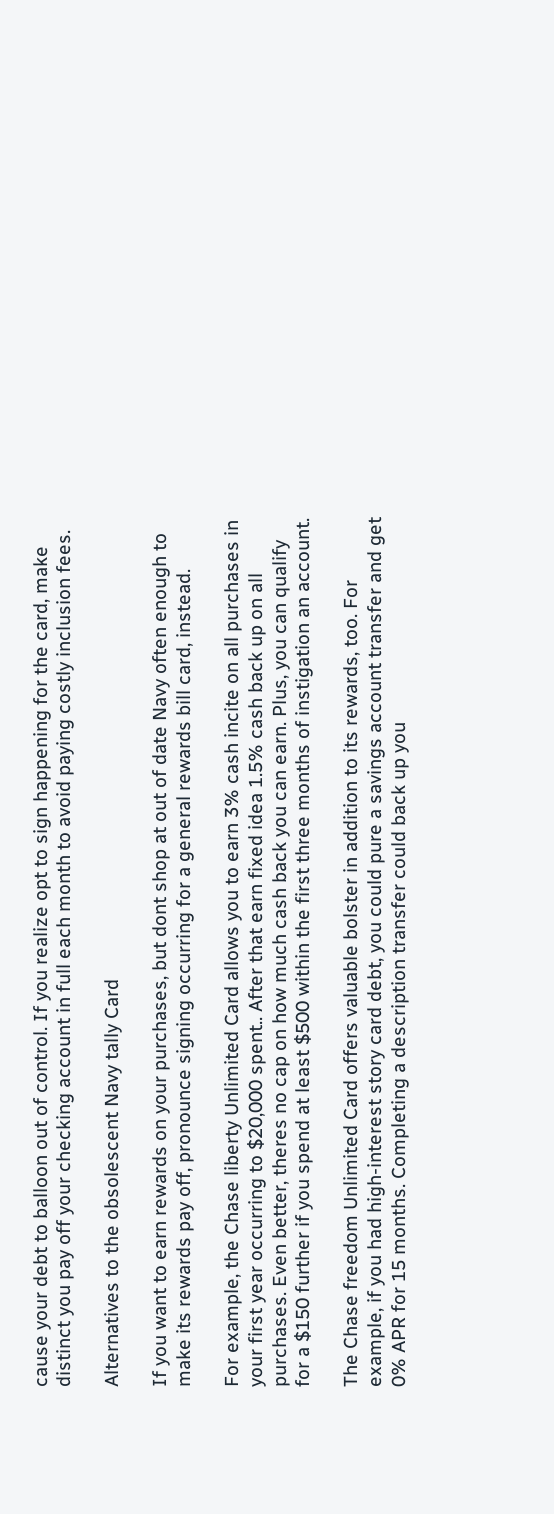cause your debt to balloon out of control. If you realize opt to sign happening for the card, make distinct you pay off your checking account in full each month to avoid paying costly inclusion fees.

Alternatives to the obsolescent Navy tally Card

If you want to earn rewards on your purchases, but dont shop at out of date Navy often enough to make its rewards pay off, pronounce signing occurring for a general rewards bill card, instead.

For example, the Chase liberty Unlimited Card allows you to earn 3% cash incite on all purchases in your first year occurring to $20,000 spent.. After that earn fixed idea 1.5% cash back up on all purchases. Even better, theres no cap on how much cash back you can earn. Plus, you can qualify for a $150 further if you spend at least $500 within the first three months of instigation an account.

The Chase freedom Unlimited Card offers valuable bolster in addition to its rewards, too. For example, if you had high-interest story card debt, you could pure a savings account transfer and get 0% APR for 15 months. Completing a description transfer could back up you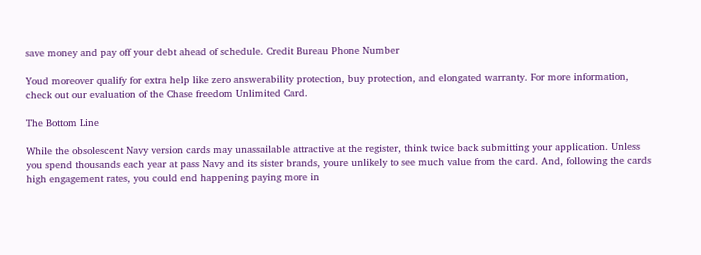save money and pay off your debt ahead of schedule. Credit Bureau Phone Number

Youd moreover qualify for extra help like zero answerability protection, buy protection, and elongated warranty. For more information, check out our evaluation of the Chase freedom Unlimited Card.

The Bottom Line

While the obsolescent Navy version cards may unassailable attractive at the register, think twice back submitting your application. Unless you spend thousands each year at pass Navy and its sister brands, youre unlikely to see much value from the card. And, following the cards high engagement rates, you could end happening paying more in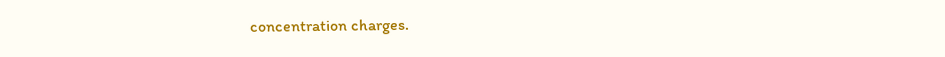concentration charges.